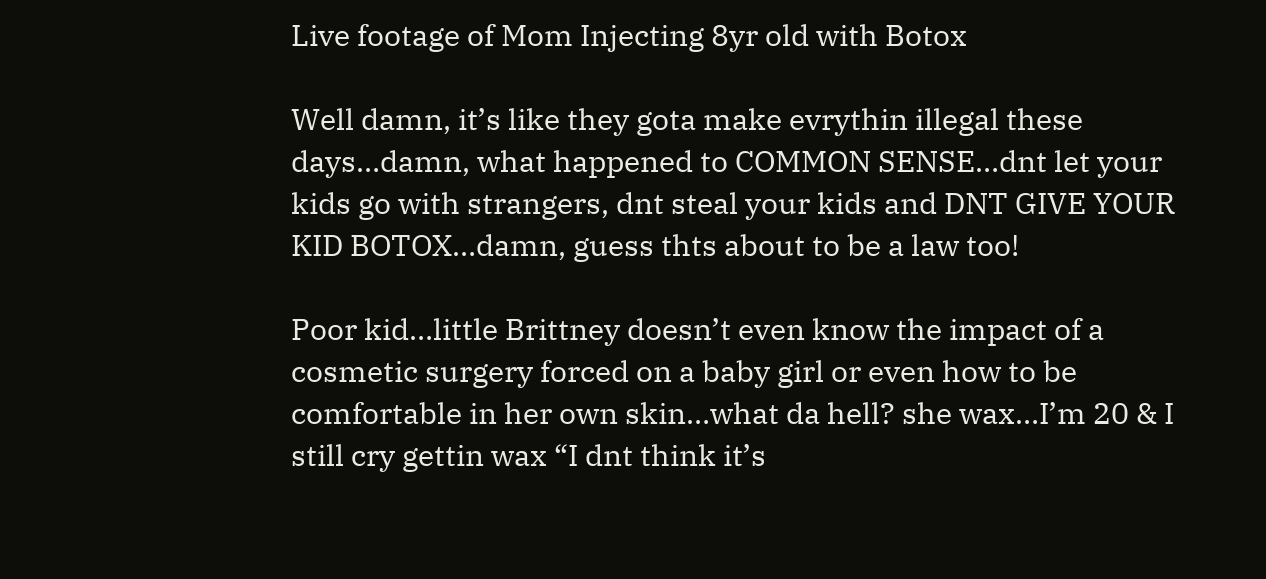Live footage of Mom Injecting 8yr old with Botox

Well damn, it’s like they gota make evrythin illegal these days…damn, what happened to COMMON SENSE…dnt let your kids go with strangers, dnt steal your kids and DNT GIVE YOUR KID BOTOX…damn, guess thts about to be a law too!

Poor kid…little Brittney doesn’t even know the impact of a cosmetic surgery forced on a baby girl or even how to be comfortable in her own skin…what da hell? she wax…I’m 20 & I still cry gettin wax “I dnt think it’s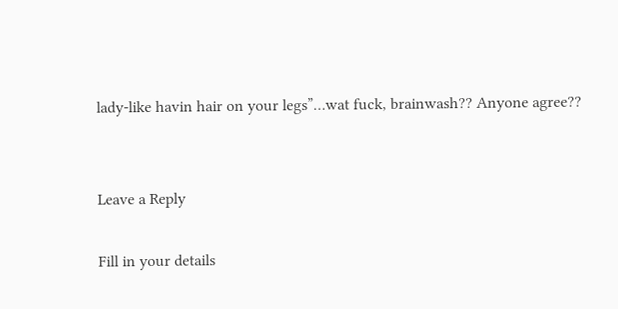lady-like havin hair on your legs”…wat fuck, brainwash?? Anyone agree??


Leave a Reply

Fill in your details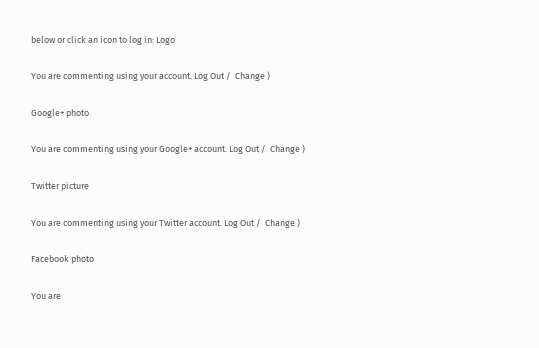below or click an icon to log in: Logo

You are commenting using your account. Log Out /  Change )

Google+ photo

You are commenting using your Google+ account. Log Out /  Change )

Twitter picture

You are commenting using your Twitter account. Log Out /  Change )

Facebook photo

You are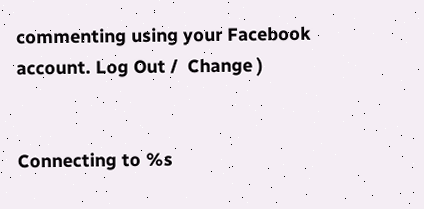commenting using your Facebook account. Log Out /  Change )


Connecting to %s